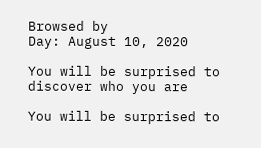Browsed by
Day: August 10, 2020

You will be surprised to discover who you are

You will be surprised to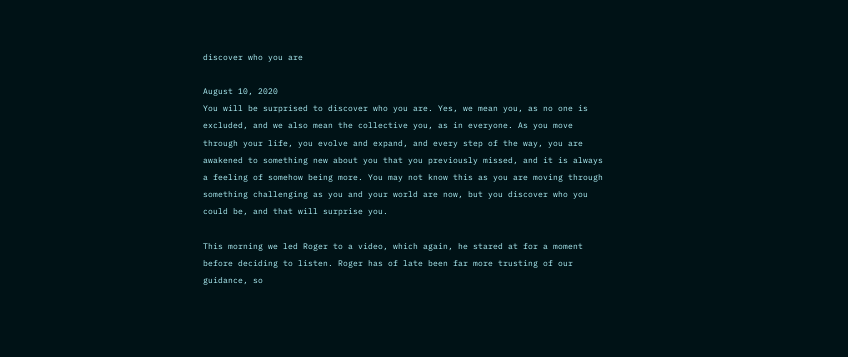discover who you are

August 10, 2020
You will be surprised to discover who you are. Yes, we mean you, as no one is excluded, and we also mean the collective you, as in everyone. As you move through your life, you evolve and expand, and every step of the way, you are awakened to something new about you that you previously missed, and it is always a feeling of somehow being more. You may not know this as you are moving through something challenging as you and your world are now, but you discover who you could be, and that will surprise you.

This morning we led Roger to a video, which again, he stared at for a moment before deciding to listen. Roger has of late been far more trusting of our guidance, so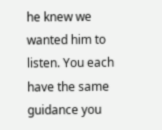he knew we wanted him to listen. You each have the same guidance you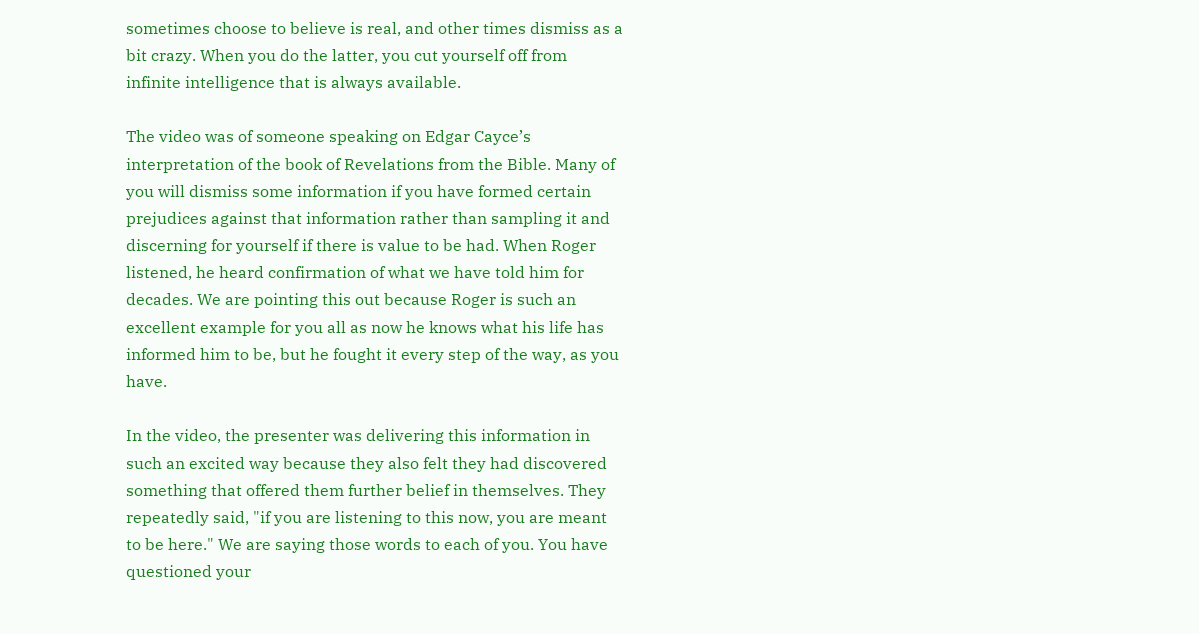sometimes choose to believe is real, and other times dismiss as a bit crazy. When you do the latter, you cut yourself off from infinite intelligence that is always available.

The video was of someone speaking on Edgar Cayce’s interpretation of the book of Revelations from the Bible. Many of you will dismiss some information if you have formed certain prejudices against that information rather than sampling it and discerning for yourself if there is value to be had. When Roger listened, he heard confirmation of what we have told him for decades. We are pointing this out because Roger is such an excellent example for you all as now he knows what his life has informed him to be, but he fought it every step of the way, as you have.

In the video, the presenter was delivering this information in such an excited way because they also felt they had discovered something that offered them further belief in themselves. They repeatedly said, "if you are listening to this now, you are meant to be here." We are saying those words to each of you. You have questioned your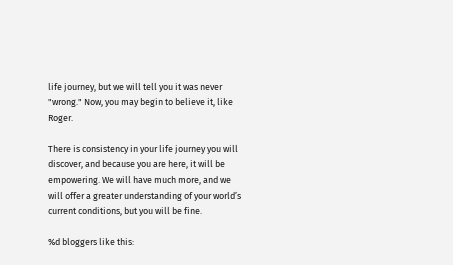life journey, but we will tell you it was never "wrong." Now, you may begin to believe it, like Roger.

There is consistency in your life journey you will discover, and because you are here, it will be empowering. We will have much more, and we will offer a greater understanding of your world’s current conditions, but you will be fine.

%d bloggers like this: